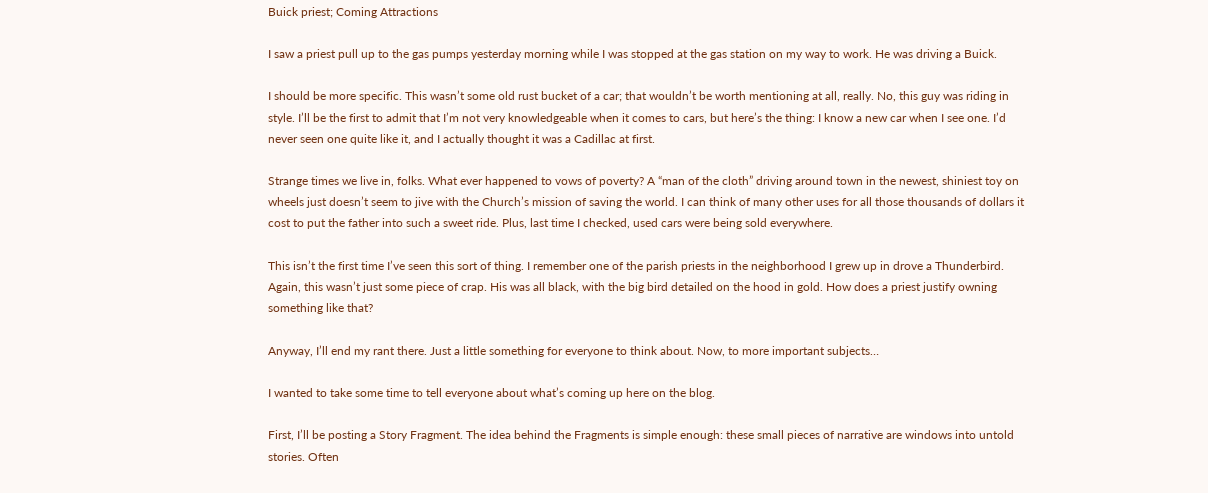Buick priest; Coming Attractions

I saw a priest pull up to the gas pumps yesterday morning while I was stopped at the gas station on my way to work. He was driving a Buick.

I should be more specific. This wasn’t some old rust bucket of a car; that wouldn’t be worth mentioning at all, really. No, this guy was riding in style. I’ll be the first to admit that I’m not very knowledgeable when it comes to cars, but here’s the thing: I know a new car when I see one. I’d never seen one quite like it, and I actually thought it was a Cadillac at first.

Strange times we live in, folks. What ever happened to vows of poverty? A “man of the cloth” driving around town in the newest, shiniest toy on wheels just doesn’t seem to jive with the Church’s mission of saving the world. I can think of many other uses for all those thousands of dollars it cost to put the father into such a sweet ride. Plus, last time I checked, used cars were being sold everywhere.

This isn’t the first time I’ve seen this sort of thing. I remember one of the parish priests in the neighborhood I grew up in drove a Thunderbird. Again, this wasn’t just some piece of crap. His was all black, with the big bird detailed on the hood in gold. How does a priest justify owning something like that?

Anyway, I’ll end my rant there. Just a little something for everyone to think about. Now, to more important subjects…

I wanted to take some time to tell everyone about what’s coming up here on the blog.

First, I’ll be posting a Story Fragment. The idea behind the Fragments is simple enough: these small pieces of narrative are windows into untold stories. Often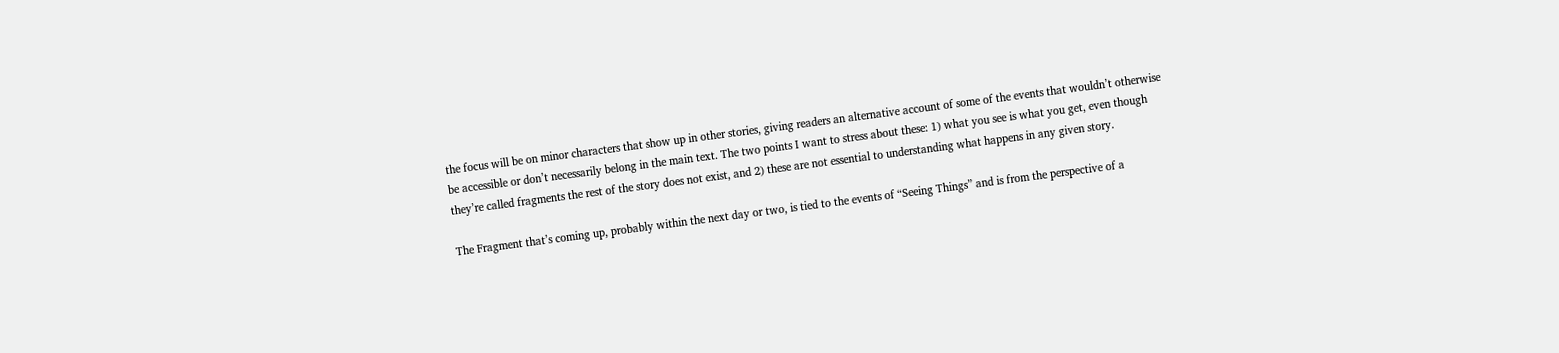the focus will be on minor characters that show up in other stories, giving readers an alternative account of some of the events that wouldn’t otherwise be accessible or don’t necessarily belong in the main text. The two points I want to stress about these: 1) what you see is what you get, even though they’re called fragments the rest of the story does not exist, and 2) these are not essential to understanding what happens in any given story.

The Fragment that’s coming up, probably within the next day or two, is tied to the events of “Seeing Things” and is from the perspective of a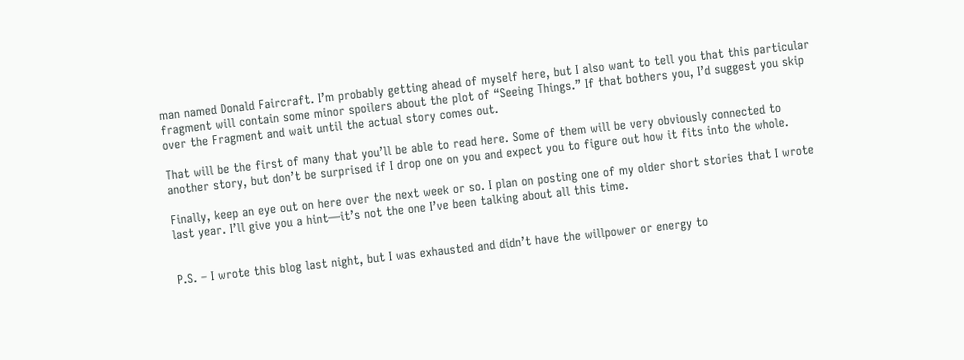man named Donald Faircraft. I’m probably getting ahead of myself here, but I also want to tell you that this particular fragment will contain some minor spoilers about the plot of “Seeing Things.” If that bothers you, I’d suggest you skip over the Fragment and wait until the actual story comes out.

That will be the first of many that you’ll be able to read here. Some of them will be very obviously connected to another story, but don’t be surprised if I drop one on you and expect you to figure out how it fits into the whole.

Finally, keep an eye out on here over the next week or so. I plan on posting one of my older short stories that I wrote last year. I’ll give you a hint—it’s not the one I’ve been talking about all this time.


P.S. – I wrote this blog last night, but I was exhausted and didn’t have the willpower or energy to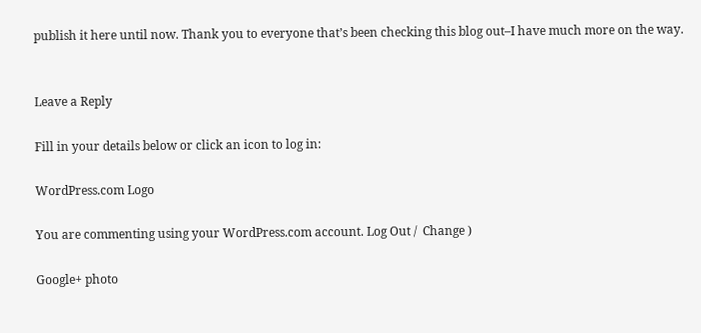publish it here until now. Thank you to everyone that’s been checking this blog out–I have much more on the way.


Leave a Reply

Fill in your details below or click an icon to log in:

WordPress.com Logo

You are commenting using your WordPress.com account. Log Out /  Change )

Google+ photo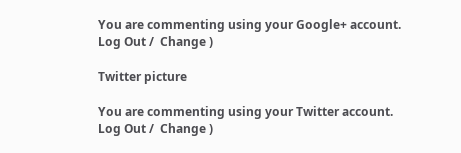You are commenting using your Google+ account. Log Out /  Change )

Twitter picture

You are commenting using your Twitter account. Log Out /  Change )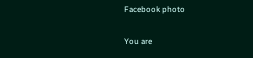Facebook photo

You are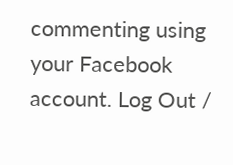commenting using your Facebook account. Log Out /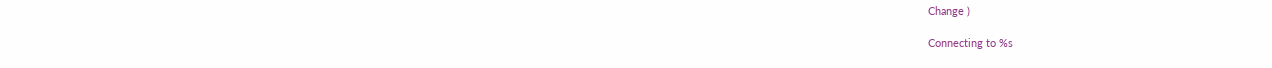Change )

Connecting to %s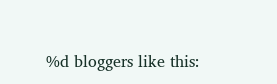%d bloggers like this: